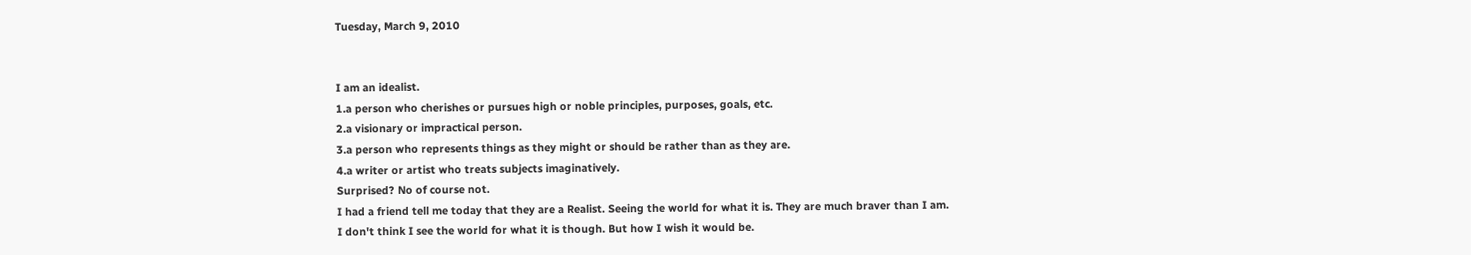Tuesday, March 9, 2010


I am an idealist.
1.a person who cherishes or pursues high or noble principles, purposes, goals, etc.
2.a visionary or impractical person.
3.a person who represents things as they might or should be rather than as they are.
4.a writer or artist who treats subjects imaginatively.
Surprised? No of course not.
I had a friend tell me today that they are a Realist. Seeing the world for what it is. They are much braver than I am.
I don't think I see the world for what it is though. But how I wish it would be.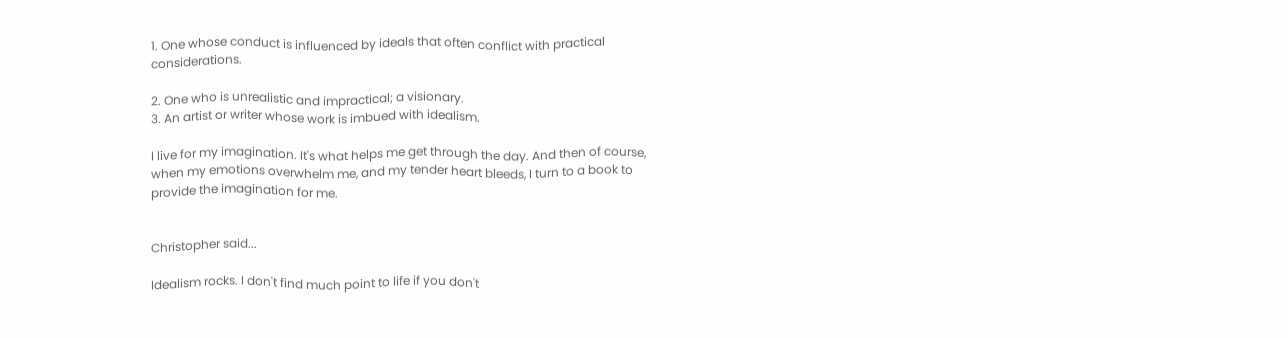1. One whose conduct is influenced by ideals that often conflict with practical considerations.

2. One who is unrealistic and impractical; a visionary.
3. An artist or writer whose work is imbued with idealism.

I live for my imagination. It's what helps me get through the day. And then of course, when my emotions overwhelm me, and my tender heart bleeds, I turn to a book to provide the imagination for me.


Christopher said...

Idealism rocks. I don't find much point to life if you don't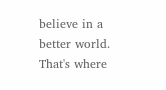believe in a better world. That's where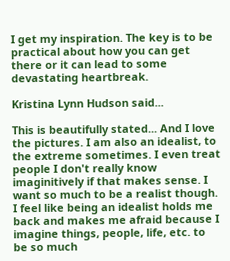I get my inspiration. The key is to be practical about how you can get there or it can lead to some devastating heartbreak.

Kristina Lynn Hudson said...

This is beautifully stated... And I love the pictures. I am also an idealist, to the extreme sometimes. I even treat people I don't really know imaginitively if that makes sense. I want so much to be a realist though. I feel like being an idealist holds me back and makes me afraid because I imagine things, people, life, etc. to be so much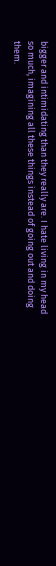bigger and intimidating than they really are. I hate living in my head so much, imagining all these things instead of going out and doing them.